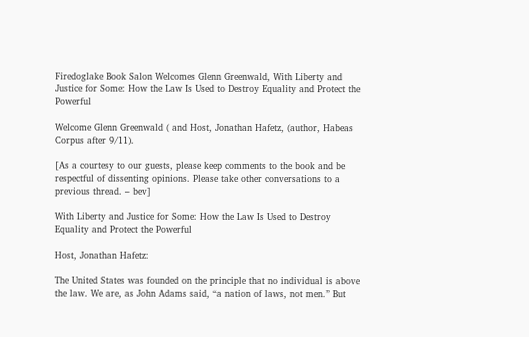Firedoglake Book Salon Welcomes Glenn Greenwald, With Liberty and Justice for Some: How the Law Is Used to Destroy Equality and Protect the Powerful

Welcome Glenn Greenwald ( and Host, Jonathan Hafetz, (author, Habeas Corpus after 9/11).

[As a courtesy to our guests, please keep comments to the book and be respectful of dissenting opinions. Please take other conversations to a previous thread. – bev]

With Liberty and Justice for Some: How the Law Is Used to Destroy Equality and Protect the Powerful

Host, Jonathan Hafetz:

The United States was founded on the principle that no individual is above the law. We are, as John Adams said, “a nation of laws, not men.” But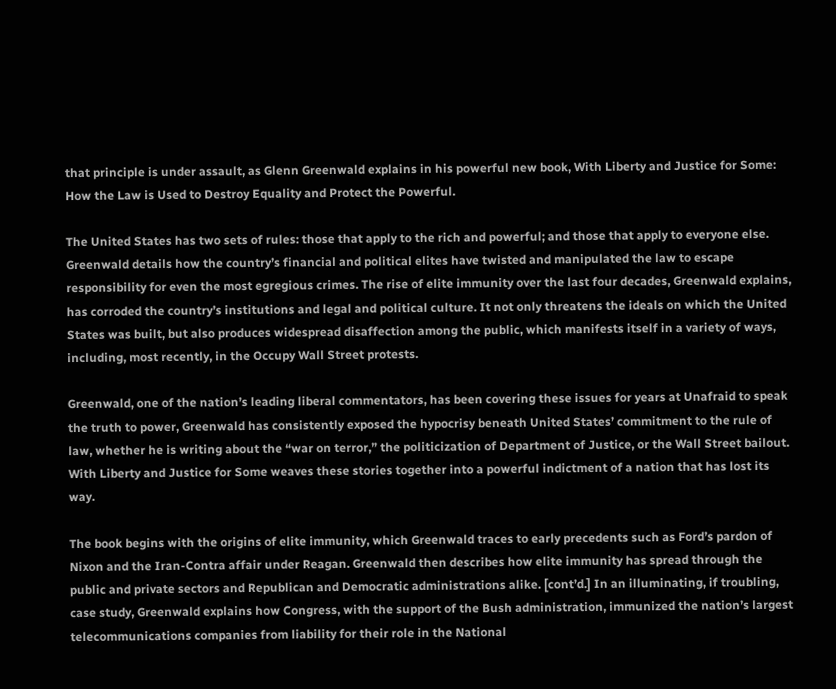that principle is under assault, as Glenn Greenwald explains in his powerful new book, With Liberty and Justice for Some: How the Law is Used to Destroy Equality and Protect the Powerful.

The United States has two sets of rules: those that apply to the rich and powerful; and those that apply to everyone else. Greenwald details how the country’s financial and political elites have twisted and manipulated the law to escape responsibility for even the most egregious crimes. The rise of elite immunity over the last four decades, Greenwald explains, has corroded the country’s institutions and legal and political culture. It not only threatens the ideals on which the United States was built, but also produces widespread disaffection among the public, which manifests itself in a variety of ways, including, most recently, in the Occupy Wall Street protests.

Greenwald, one of the nation’s leading liberal commentators, has been covering these issues for years at Unafraid to speak the truth to power, Greenwald has consistently exposed the hypocrisy beneath United States’ commitment to the rule of law, whether he is writing about the “war on terror,” the politicization of Department of Justice, or the Wall Street bailout. With Liberty and Justice for Some weaves these stories together into a powerful indictment of a nation that has lost its way.

The book begins with the origins of elite immunity, which Greenwald traces to early precedents such as Ford’s pardon of Nixon and the Iran-Contra affair under Reagan. Greenwald then describes how elite immunity has spread through the public and private sectors and Republican and Democratic administrations alike. [cont’d.] In an illuminating, if troubling, case study, Greenwald explains how Congress, with the support of the Bush administration, immunized the nation’s largest telecommunications companies from liability for their role in the National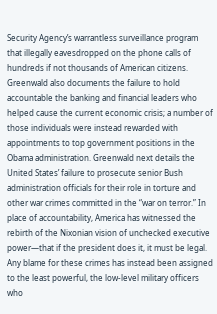Security Agency’s warrantless surveillance program that illegally eavesdropped on the phone calls of hundreds if not thousands of American citizens. Greenwald also documents the failure to hold accountable the banking and financial leaders who helped cause the current economic crisis; a number of those individuals were instead rewarded with appointments to top government positions in the Obama administration. Greenwald next details the United States’ failure to prosecute senior Bush administration officials for their role in torture and other war crimes committed in the “war on terror.” In place of accountability, America has witnessed the rebirth of the Nixonian vision of unchecked executive power—that if the president does it, it must be legal. Any blame for these crimes has instead been assigned to the least powerful, the low-level military officers who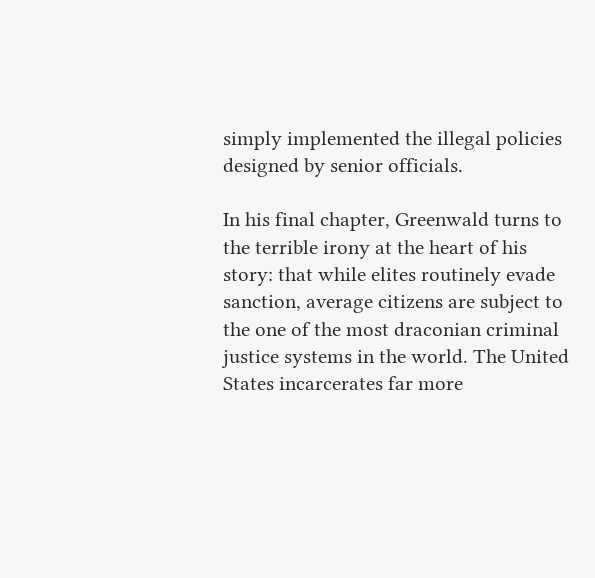simply implemented the illegal policies designed by senior officials.

In his final chapter, Greenwald turns to the terrible irony at the heart of his story: that while elites routinely evade sanction, average citizens are subject to the one of the most draconian criminal justice systems in the world. The United States incarcerates far more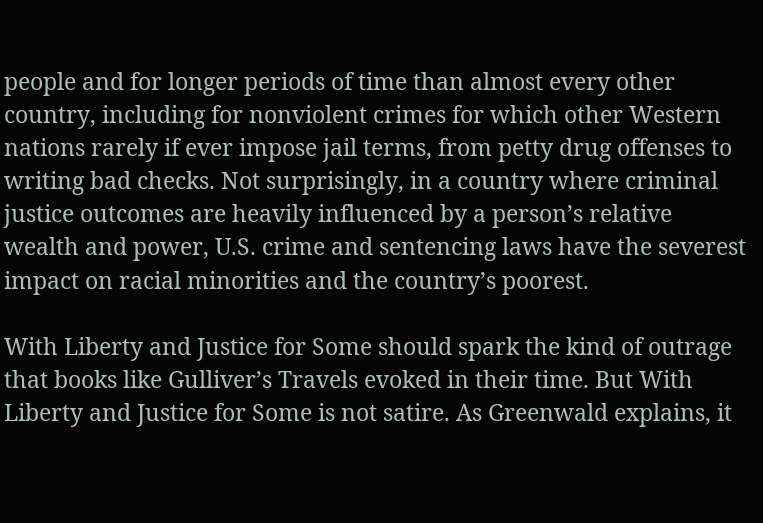people and for longer periods of time than almost every other country, including for nonviolent crimes for which other Western nations rarely if ever impose jail terms, from petty drug offenses to writing bad checks. Not surprisingly, in a country where criminal justice outcomes are heavily influenced by a person’s relative wealth and power, U.S. crime and sentencing laws have the severest impact on racial minorities and the country’s poorest.

With Liberty and Justice for Some should spark the kind of outrage that books like Gulliver’s Travels evoked in their time. But With Liberty and Justice for Some is not satire. As Greenwald explains, it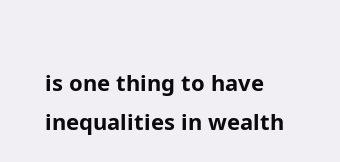is one thing to have inequalities in wealth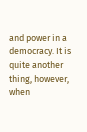and power in a democracy. It is quite another thing, however, when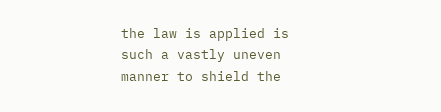the law is applied is such a vastly uneven manner to shield the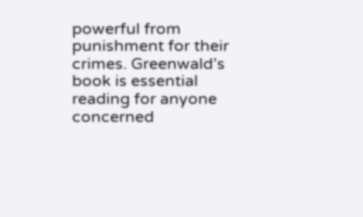powerful from punishment for their crimes. Greenwald’s book is essential reading for anyone concerned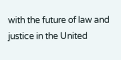with the future of law and justice in the United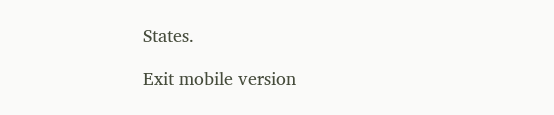States.

Exit mobile version